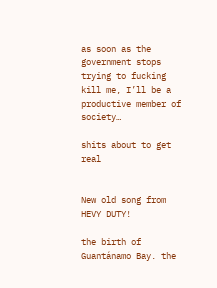as soon as the government stops trying to fucking kill me, I’ll be a productive member of society…

shits about to get real


New old song from HEVY DUTY!

the birth of Guantánamo Bay. the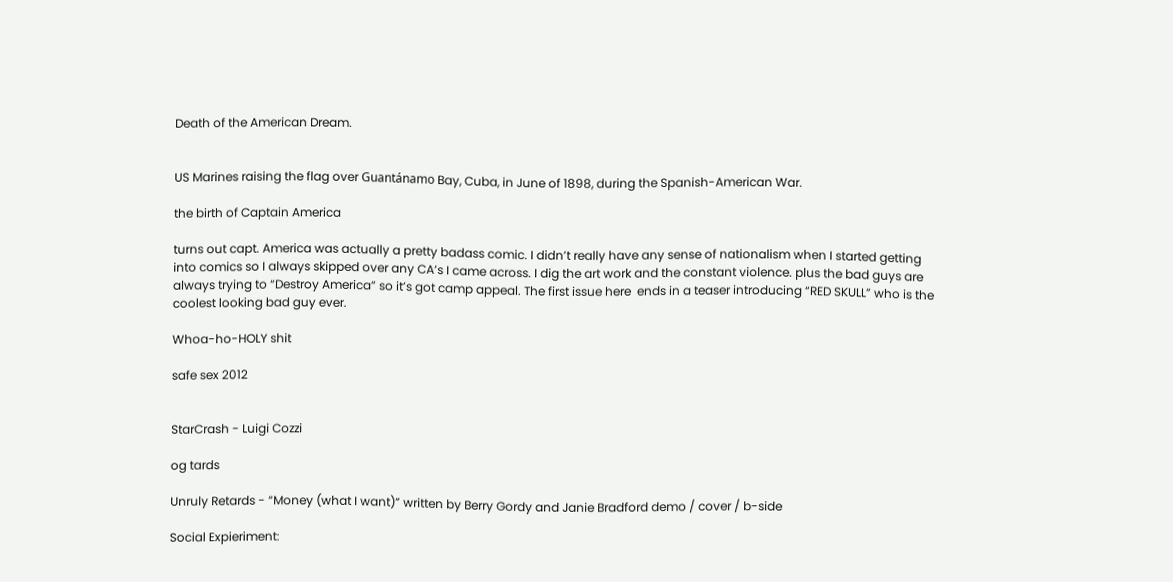Death of the American Dream.


US Marines raising the flag over Guantánamo Bay, Cuba, in June of 1898, during the Spanish-American War.

the birth of Captain America

turns out capt. America was actually a pretty badass comic. I didn’t really have any sense of nationalism when I started getting into comics so I always skipped over any CA’s I came across. I dig the art work and the constant violence. plus the bad guys are always trying to “Destroy America” so it’s got camp appeal. The first issue here  ends in a teaser introducing “RED SKULL” who is the coolest looking bad guy ever.

Whoa-ho-HOLY shit

safe sex 2012


StarCrash - Luigi Cozzi

og tards

Unruly Retards - “Money (what I want)” written by Berry Gordy and Janie Bradford demo / cover / b-side

Social Expieriment: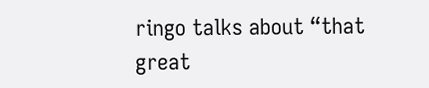ringo talks about “that great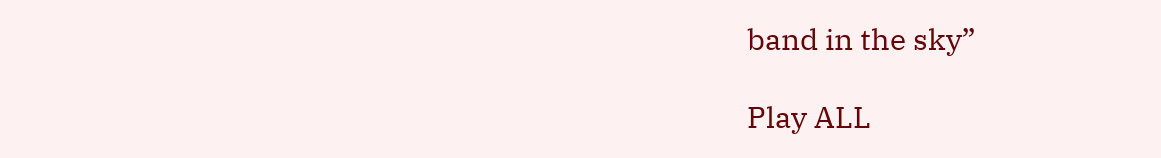band in the sky”

Play ALL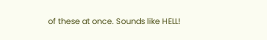of these at once. Sounds like HELL!